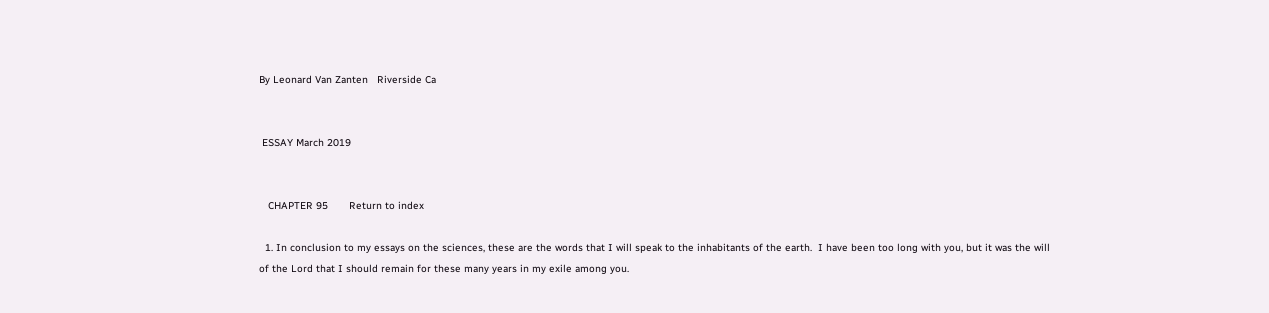By Leonard Van Zanten   Riverside Ca


 ESSAY March 2019


   CHAPTER 95       Return to index

  1. In conclusion to my essays on the sciences, these are the words that I will speak to the inhabitants of the earth.  I have been too long with you, but it was the will of the Lord that I should remain for these many years in my exile among you.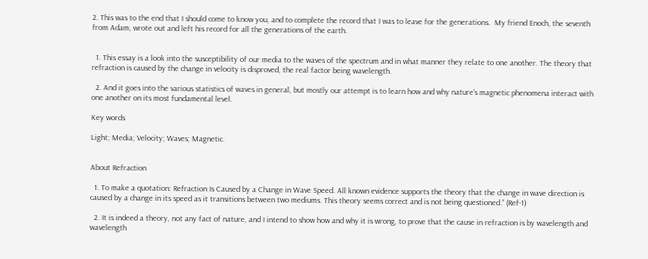2. This was to the end that I should come to know you, and to complete the record that I was to leave for the generations.  My friend Enoch, the seventh from Adam, wrote out and left his record for all the generations of the earth.


  1. This essay is a look into the susceptibility of our media to the waves of the spectrum and in what manner they relate to one another. The theory that refraction is caused by the change in velocity is disproved, the real factor being wavelength.

  2. And it goes into the various statistics of waves in general, but mostly our attempt is to learn how and why nature’s magnetic phenomena interact with one another on its most fundamental level.

Key words

Light; Media; Velocity; Waves; Magnetic.


About Refraction

  1. To make a quotation: Refraction Is Caused by a Change in Wave Speed. All known evidence supports the theory that the change in wave direction is caused by a change in its speed as it transitions between two mediums. This theory seems correct and is not being questioned.” (Ref-1)

  2. It is indeed a theory, not any fact of nature, and I intend to show how and why it is wrong, to prove that the cause in refraction is by wavelength and wavelength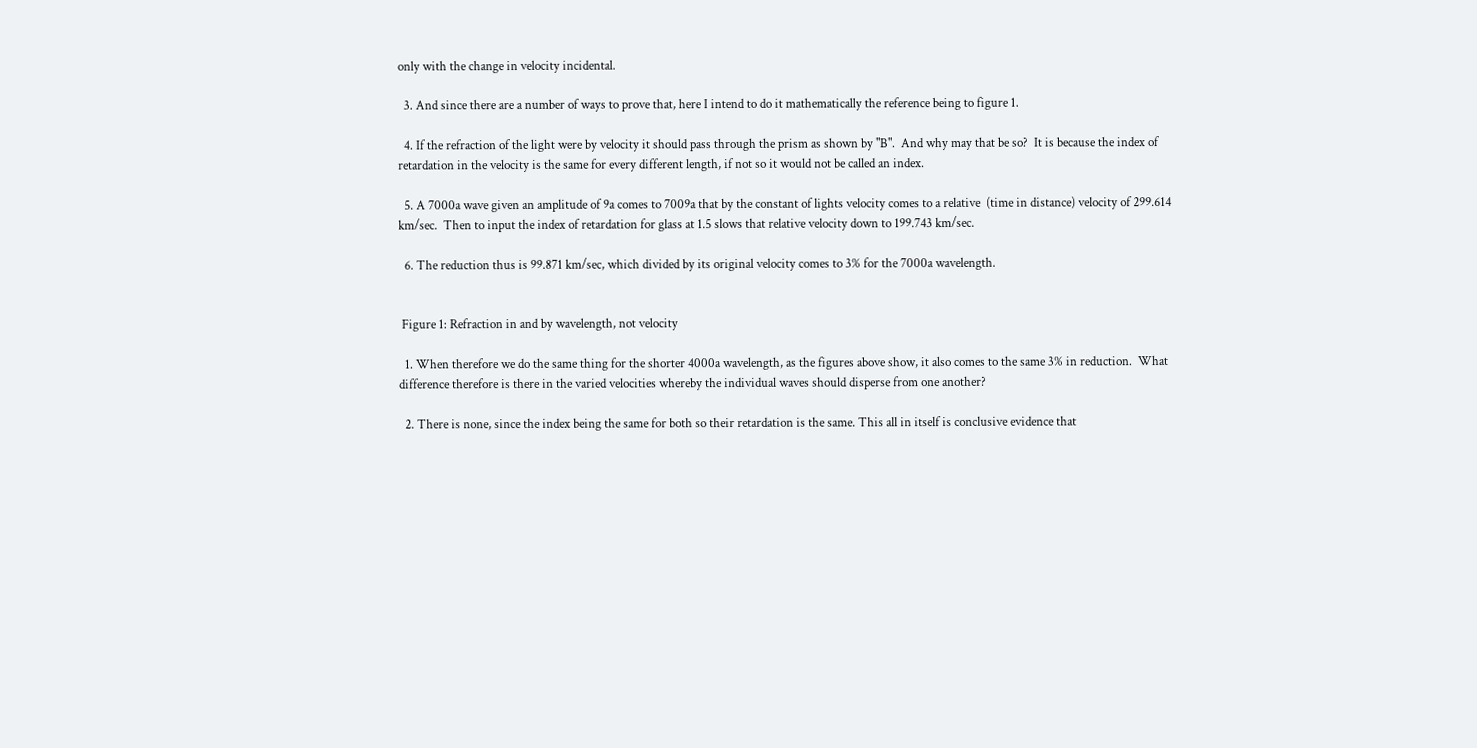only with the change in velocity incidental.

  3. And since there are a number of ways to prove that, here I intend to do it mathematically the reference being to figure 1.

  4. If the refraction of the light were by velocity it should pass through the prism as shown by "B".  And why may that be so?  It is because the index of retardation in the velocity is the same for every different length, if not so it would not be called an index.

  5. A 7000a wave given an amplitude of 9a comes to 7009a that by the constant of lights velocity comes to a relative  (time in distance) velocity of 299.614 km/sec.  Then to input the index of retardation for glass at 1.5 slows that relative velocity down to 199.743 km/sec.

  6. The reduction thus is 99.871 km/sec, which divided by its original velocity comes to 3% for the 7000a wavelength.


 Figure 1: Refraction in and by wavelength, not velocity

  1. When therefore we do the same thing for the shorter 4000a wavelength, as the figures above show, it also comes to the same 3% in reduction.  What difference therefore is there in the varied velocities whereby the individual waves should disperse from one another?

  2. There is none, since the index being the same for both so their retardation is the same. This all in itself is conclusive evidence that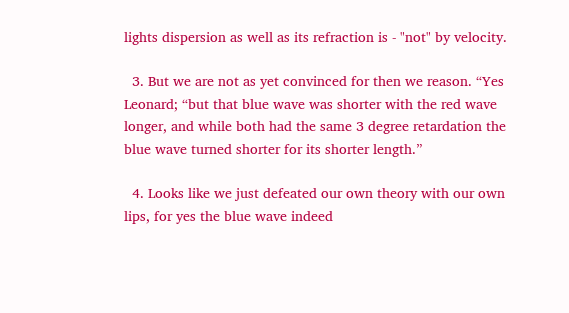lights dispersion as well as its refraction is - "not" by velocity.

  3. But we are not as yet convinced for then we reason. “Yes Leonard; “but that blue wave was shorter with the red wave longer, and while both had the same 3 degree retardation the blue wave turned shorter for its shorter length.”

  4. Looks like we just defeated our own theory with our own lips, for yes the blue wave indeed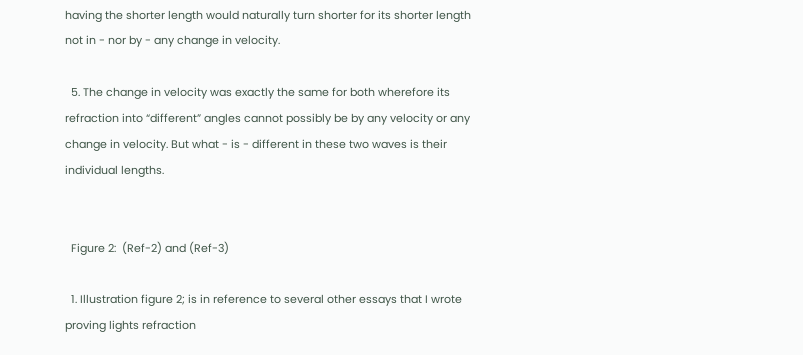having the shorter length would naturally turn shorter for its shorter length not in - nor by - any change in velocity.

  5. The change in velocity was exactly the same for both wherefore its refraction into “different” angles cannot possibly be by any velocity or any change in velocity. But what - is - different in these two waves is their individual lengths.


  Figure 2:  (Ref-2) and (Ref-3)

  1. Illustration figure 2; is in reference to several other essays that I wrote proving lights refraction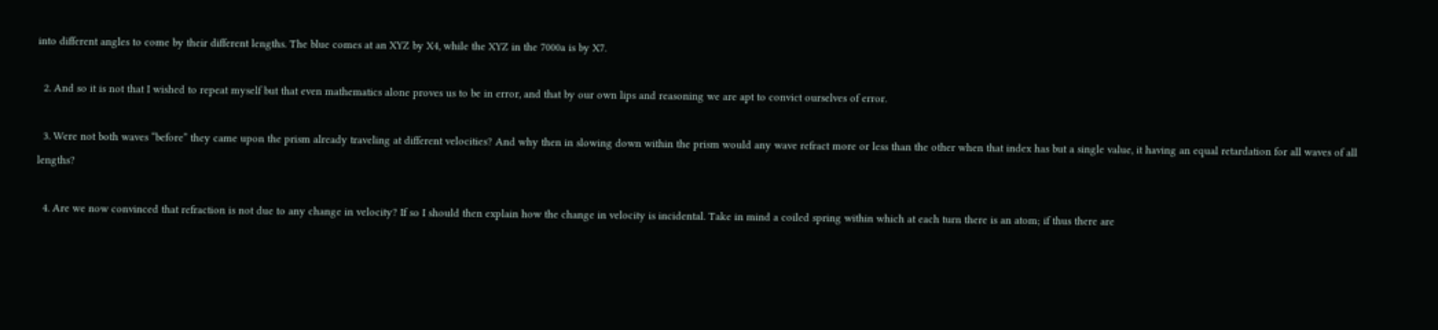into different angles to come by their different lengths. The blue comes at an XYZ by X4, while the XYZ in the 7000a is by X7.

  2. And so it is not that I wished to repeat myself but that even mathematics alone proves us to be in error, and that by our own lips and reasoning we are apt to convict ourselves of error.

  3. Were not both waves “before” they came upon the prism already traveling at different velocities? And why then in slowing down within the prism would any wave refract more or less than the other when that index has but a single value, it having an equal retardation for all waves of all lengths?

  4. Are we now convinced that refraction is not due to any change in velocity? If so I should then explain how the change in velocity is incidental. Take in mind a coiled spring within which at each turn there is an atom; if thus there are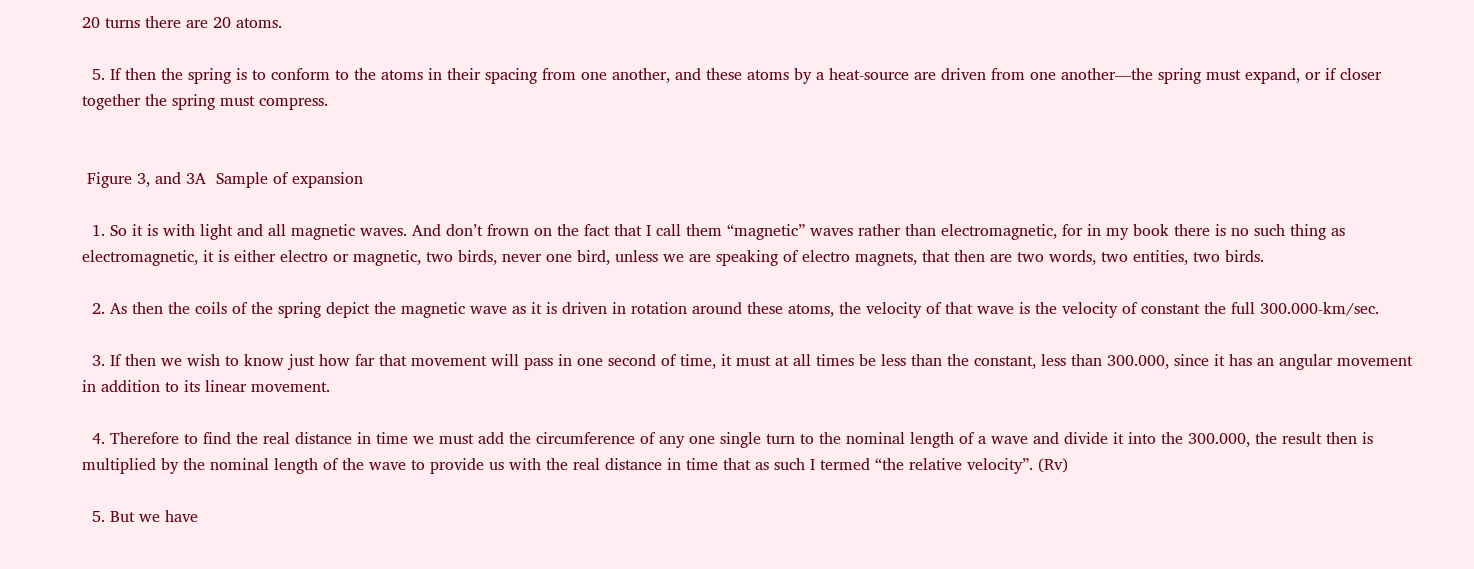20 turns there are 20 atoms.

  5. If then the spring is to conform to the atoms in their spacing from one another, and these atoms by a heat-source are driven from one another—the spring must expand, or if closer together the spring must compress.


 Figure 3, and 3A  Sample of expansion

  1. So it is with light and all magnetic waves. And don’t frown on the fact that I call them “magnetic” waves rather than electromagnetic, for in my book there is no such thing as electromagnetic, it is either electro or magnetic, two birds, never one bird, unless we are speaking of electro magnets, that then are two words, two entities, two birds.

  2. As then the coils of the spring depict the magnetic wave as it is driven in rotation around these atoms, the velocity of that wave is the velocity of constant the full 300.000-km/sec.

  3. If then we wish to know just how far that movement will pass in one second of time, it must at all times be less than the constant, less than 300.000, since it has an angular movement in addition to its linear movement.

  4. Therefore to find the real distance in time we must add the circumference of any one single turn to the nominal length of a wave and divide it into the 300.000, the result then is multiplied by the nominal length of the wave to provide us with the real distance in time that as such I termed “the relative velocity”. (Rv)

  5. But we have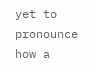yet to pronounce how a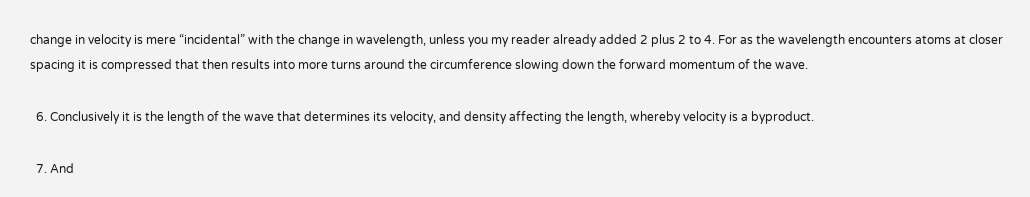change in velocity is mere “incidental” with the change in wavelength, unless you my reader already added 2 plus 2 to 4. For as the wavelength encounters atoms at closer spacing it is compressed that then results into more turns around the circumference slowing down the forward momentum of the wave.

  6. Conclusively it is the length of the wave that determines its velocity, and density affecting the length, whereby velocity is a byproduct.

  7. And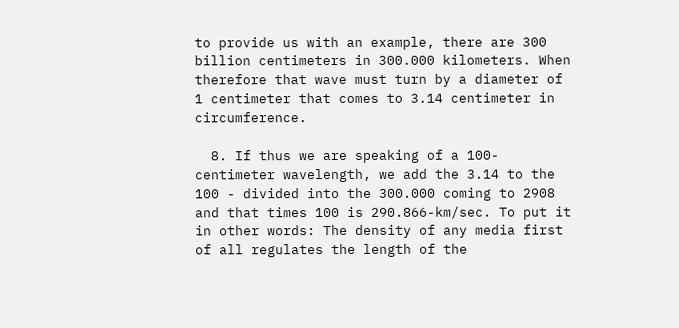to provide us with an example, there are 300 billion centimeters in 300.000 kilometers. When therefore that wave must turn by a diameter of 1 centimeter that comes to 3.14 centimeter in circumference.

  8. If thus we are speaking of a 100-centimeter wavelength, we add the 3.14 to the 100 - divided into the 300.000 coming to 2908 and that times 100 is 290.866-km/sec. To put it in other words: The density of any media first of all regulates the length of the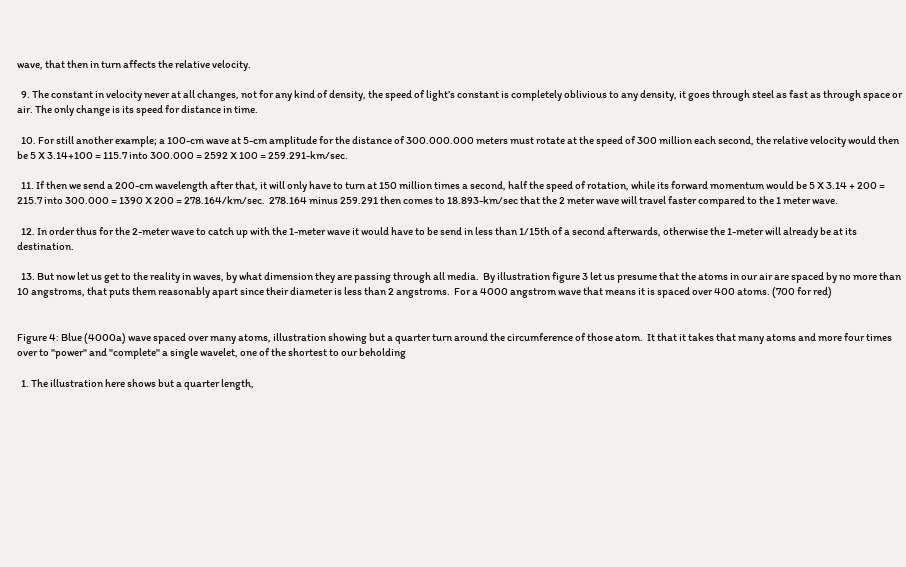wave, that then in turn affects the relative velocity.

  9. The constant in velocity never at all changes, not for any kind of density, the speed of light’s constant is completely oblivious to any density, it goes through steel as fast as through space or air. The only change is its speed for distance in time.

  10. For still another example; a 100-cm wave at 5-cm amplitude for the distance of 300.000.000 meters must rotate at the speed of 300 million each second, the relative velocity would then be 5 X 3.14+100 = 115.7 into 300.000 = 2592 X 100 = 259.291-km/sec.

  11. If then we send a 200-cm wavelength after that, it will only have to turn at 150 million times a second, half the speed of rotation, while its forward momentum would be 5 X 3.14 + 200 = 215.7 into 300.000 = 1390 X 200 = 278.164/km/sec.  278.164 minus 259.291 then comes to 18.893-km/sec that the 2 meter wave will travel faster compared to the 1 meter wave.

  12. In order thus for the 2-meter wave to catch up with the 1-meter wave it would have to be send in less than 1/15th of a second afterwards, otherwise the 1-meter will already be at its destination.

  13. But now let us get to the reality in waves, by what dimension they are passing through all media.  By illustration figure 3 let us presume that the atoms in our air are spaced by no more than 10 angstroms, that puts them reasonably apart since their diameter is less than 2 angstroms.  For a 4000 angstrom wave that means it is spaced over 400 atoms. (700 for red)


Figure 4: Blue (4000a) wave spaced over many atoms, illustration showing but a quarter turn around the circumference of those atom.  It that it takes that many atoms and more four times over to "power" and "complete" a single wavelet, one of the shortest to our beholding

  1. The illustration here shows but a quarter length,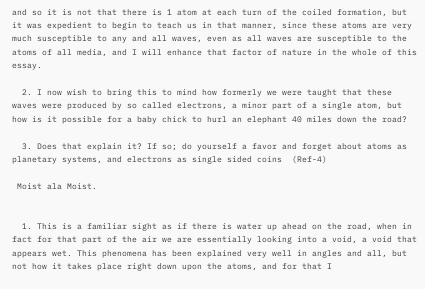and so it is not that there is 1 atom at each turn of the coiled formation, but it was expedient to begin to teach us in that manner, since these atoms are very much susceptible to any and all waves, even as all waves are susceptible to the atoms of all media, and I will enhance that factor of nature in the whole of this essay.

  2. I now wish to bring this to mind how formerly we were taught that these waves were produced by so called electrons, a minor part of a single atom, but how is it possible for a baby chick to hurl an elephant 40 miles down the road?

  3. Does that explain it? If so; do yourself a favor and forget about atoms as planetary systems, and electrons as single sided coins  (Ref-4)

 Moist ala Moist.


  1. This is a familiar sight as if there is water up ahead on the road, when in fact for that part of the air we are essentially looking into a void, a void that appears wet. This phenomena has been explained very well in angles and all, but not how it takes place right down upon the atoms, and for that I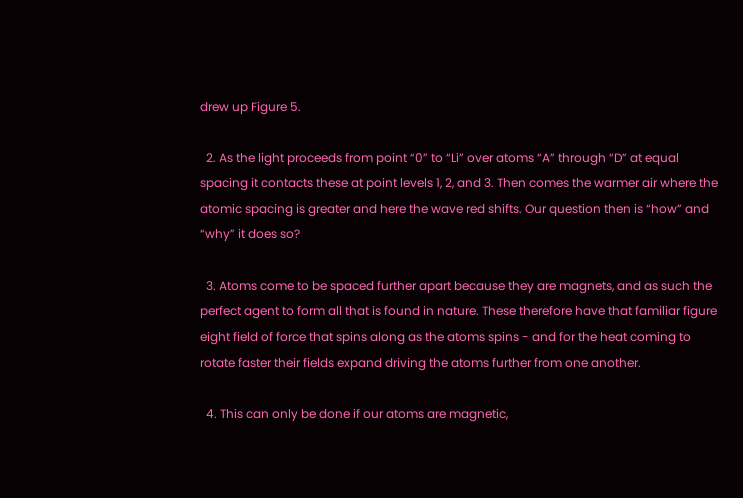drew up Figure 5.

  2. As the light proceeds from point “0” to “Li” over atoms “A” through “D” at equal spacing it contacts these at point levels 1, 2, and 3. Then comes the warmer air where the atomic spacing is greater and here the wave red shifts. Our question then is “how” and “why” it does so?

  3. Atoms come to be spaced further apart because they are magnets, and as such the perfect agent to form all that is found in nature. These therefore have that familiar figure eight field of force that spins along as the atoms spins - and for the heat coming to rotate faster their fields expand driving the atoms further from one another.

  4. This can only be done if our atoms are magnetic,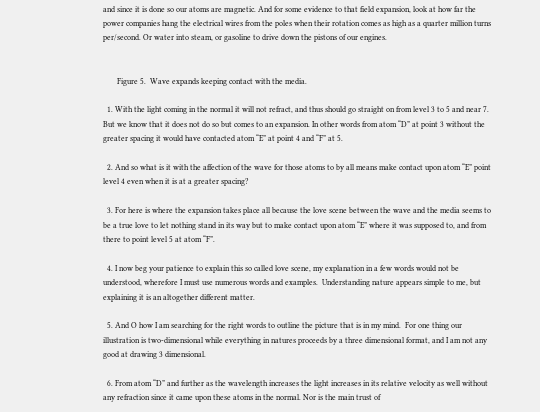and since it is done so our atoms are magnetic. And for some evidence to that field expansion, look at how far the power companies hang the electrical wires from the poles when their rotation comes as high as a quarter million turns per/second. Or water into steam, or gasoline to drive down the pistons of our engines.


       Figure 5.  Wave expands keeping contact with the media.

  1. With the light coming in the normal it will not refract, and thus should go straight on from level 3 to 5 and near 7. But we know that it does not do so but comes to an expansion. In other words from atom “D” at point 3 without the greater spacing it would have contacted atom “E” at point 4 and “F” at 5.

  2. And so what is it with the affection of the wave for those atoms to by all means make contact upon atom “E” point level 4 even when it is at a greater spacing?

  3. For here is where the expansion takes place all because the love scene between the wave and the media seems to be a true love to let nothing stand in its way but to make contact upon atom “E” where it was supposed to, and from there to point level 5 at atom “F”.

  4. I now beg your patience to explain this so called love scene, my explanation in a few words would not be understood, wherefore I must use numerous words and examples.  Understanding nature appears simple to me, but explaining it is an altogether different matter.

  5. And O how I am searching for the right words to outline the picture that is in my mind.  For one thing our illustration is two-dimensional while everything in natures proceeds by a three dimensional format, and I am not any good at drawing 3 dimensional.

  6. From atom “D” and further as the wavelength increases the light increases in its relative velocity as well without any refraction since it came upon these atoms in the normal. Nor is the main trust of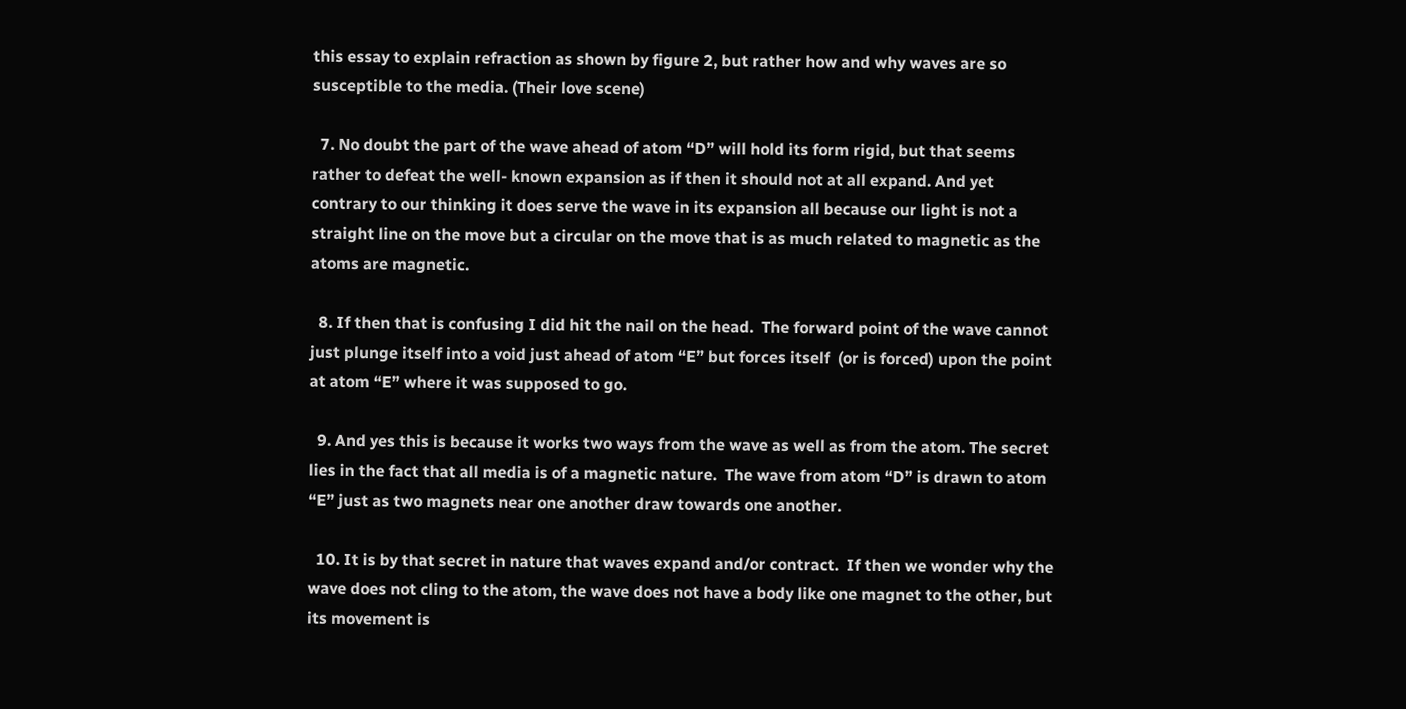this essay to explain refraction as shown by figure 2, but rather how and why waves are so susceptible to the media. (Their love scene)

  7. No doubt the part of the wave ahead of atom “D” will hold its form rigid, but that seems rather to defeat the well- known expansion as if then it should not at all expand. And yet contrary to our thinking it does serve the wave in its expansion all because our light is not a straight line on the move but a circular on the move that is as much related to magnetic as the atoms are magnetic.

  8. If then that is confusing I did hit the nail on the head.  The forward point of the wave cannot just plunge itself into a void just ahead of atom “E” but forces itself  (or is forced) upon the point at atom “E” where it was supposed to go.

  9. And yes this is because it works two ways from the wave as well as from the atom. The secret lies in the fact that all media is of a magnetic nature.  The wave from atom “D” is drawn to atom “E” just as two magnets near one another draw towards one another.

  10. It is by that secret in nature that waves expand and/or contract.  If then we wonder why the wave does not cling to the atom, the wave does not have a body like one magnet to the other, but its movement is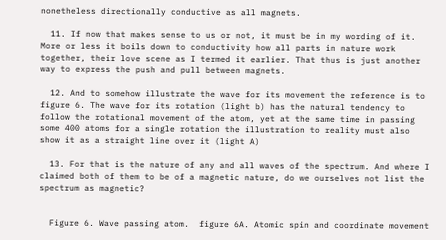nonetheless directionally conductive as all magnets.

  11. If now that makes sense to us or not, it must be in my wording of it. More or less it boils down to conductivity how all parts in nature work together, their love scene as I termed it earlier. That thus is just another way to express the push and pull between magnets.

  12. And to somehow illustrate the wave for its movement the reference is to figure 6. The wave for its rotation (light b) has the natural tendency to follow the rotational movement of the atom, yet at the same time in passing some 400 atoms for a single rotation the illustration to reality must also show it as a straight line over it (light A)

  13. For that is the nature of any and all waves of the spectrum. And where I claimed both of them to be of a magnetic nature, do we ourselves not list the spectrum as magnetic?


  Figure 6. Wave passing atom.  figure 6A. Atomic spin and coordinate movement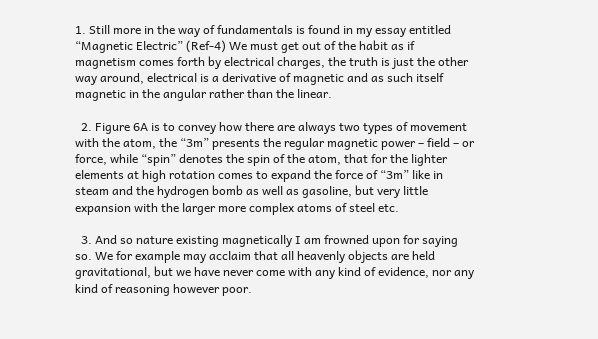1. Still more in the way of fundamentals is found in my essay entitled “Magnetic Electric” (Ref-4) We must get out of the habit as if magnetism comes forth by electrical charges, the truth is just the other way around, electrical is a derivative of magnetic and as such itself magnetic in the angular rather than the linear.

  2. Figure 6A is to convey how there are always two types of movement with the atom, the “3m” presents the regular magnetic power – field – or force, while “spin” denotes the spin of the atom, that for the lighter elements at high rotation comes to expand the force of “3m” like in steam and the hydrogen bomb as well as gasoline, but very little expansion with the larger more complex atoms of steel etc.

  3. And so nature existing magnetically I am frowned upon for saying so. We for example may acclaim that all heavenly objects are held gravitational, but we have never come with any kind of evidence, nor any kind of reasoning however poor.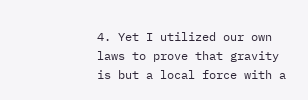4. Yet I utilized our own laws to prove that gravity is but a local force with a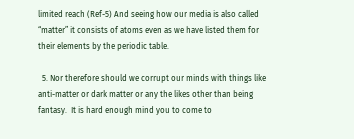limited reach (Ref-5) And seeing how our media is also called “matter” it consists of atoms even as we have listed them for their elements by the periodic table.

  5. Nor therefore should we corrupt our minds with things like anti-matter or dark matter or any the likes other than being fantasy.  It is hard enough mind you to come to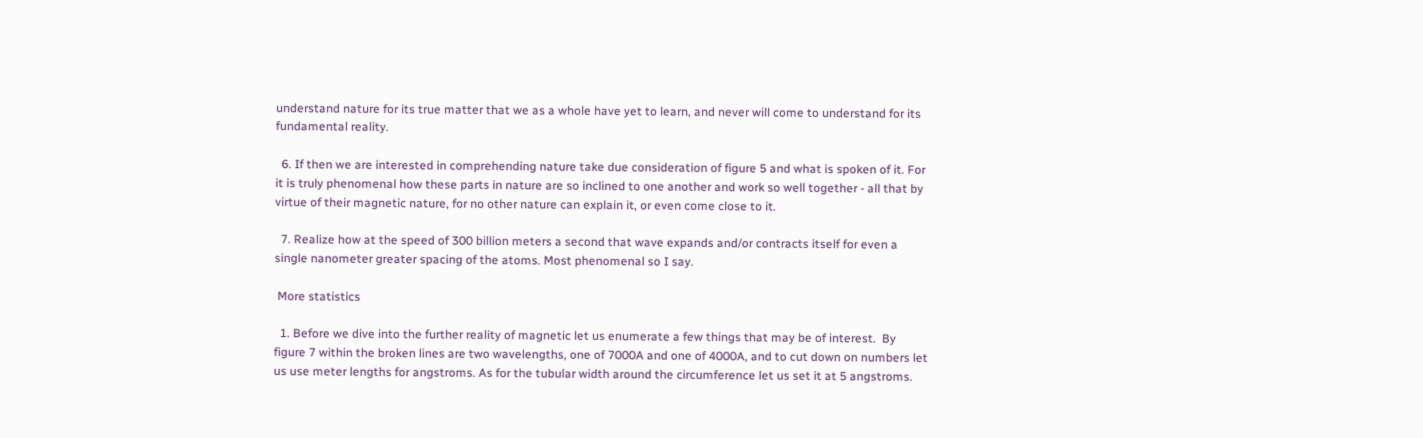understand nature for its true matter that we as a whole have yet to learn, and never will come to understand for its fundamental reality.

  6. If then we are interested in comprehending nature take due consideration of figure 5 and what is spoken of it. For it is truly phenomenal how these parts in nature are so inclined to one another and work so well together - all that by virtue of their magnetic nature, for no other nature can explain it, or even come close to it.

  7. Realize how at the speed of 300 billion meters a second that wave expands and/or contracts itself for even a single nanometer greater spacing of the atoms. Most phenomenal so I say.

 More statistics

  1. Before we dive into the further reality of magnetic let us enumerate a few things that may be of interest.  By figure 7 within the broken lines are two wavelengths, one of 7000A and one of 4000A, and to cut down on numbers let us use meter lengths for angstroms. As for the tubular width around the circumference let us set it at 5 angstroms.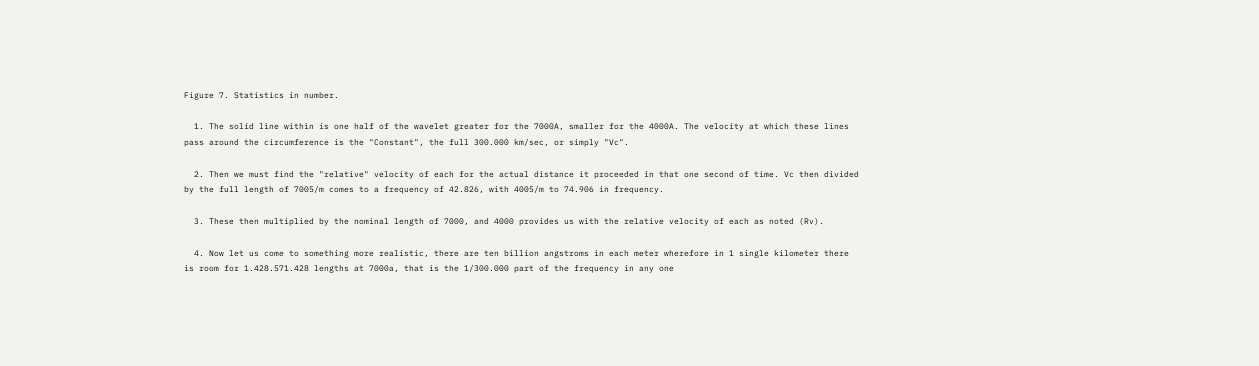Figure 7. Statistics in number.

  1. The solid line within is one half of the wavelet greater for the 7000A, smaller for the 4000A. The velocity at which these lines pass around the circumference is the "Constant", the full 300.000 km/sec, or simply "Vc".

  2. Then we must find the "relative" velocity of each for the actual distance it proceeded in that one second of time. Vc then divided by the full length of 7005/m comes to a frequency of 42.826, with 4005/m to 74.906 in frequency.

  3. These then multiplied by the nominal length of 7000, and 4000 provides us with the relative velocity of each as noted (Rv).

  4. Now let us come to something more realistic, there are ten billion angstroms in each meter wherefore in 1 single kilometer there is room for 1.428.571.428 lengths at 7000a, that is the 1/300.000 part of the frequency in any one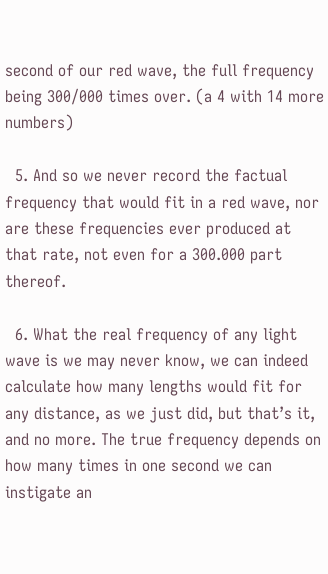second of our red wave, the full frequency being 300/000 times over. (a 4 with 14 more numbers)

  5. And so we never record the factual frequency that would fit in a red wave, nor are these frequencies ever produced at that rate, not even for a 300.000 part thereof.

  6. What the real frequency of any light wave is we may never know, we can indeed calculate how many lengths would fit for any distance, as we just did, but that’s it, and no more. The true frequency depends on how many times in one second we can instigate an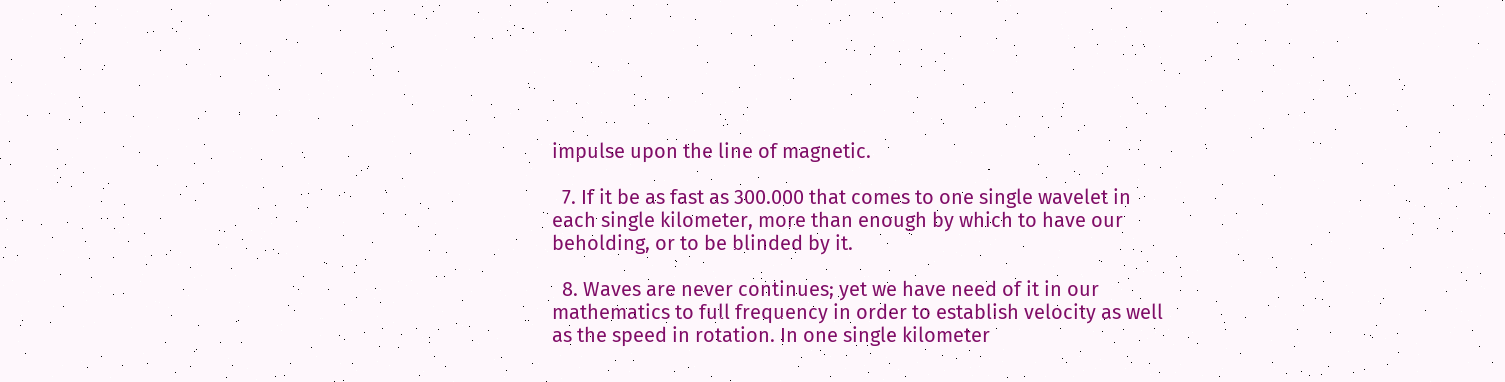impulse upon the line of magnetic.

  7. If it be as fast as 300.000 that comes to one single wavelet in each single kilometer, more than enough by which to have our beholding, or to be blinded by it.

  8. Waves are never continues; yet we have need of it in our mathematics to full frequency in order to establish velocity as well as the speed in rotation. In one single kilometer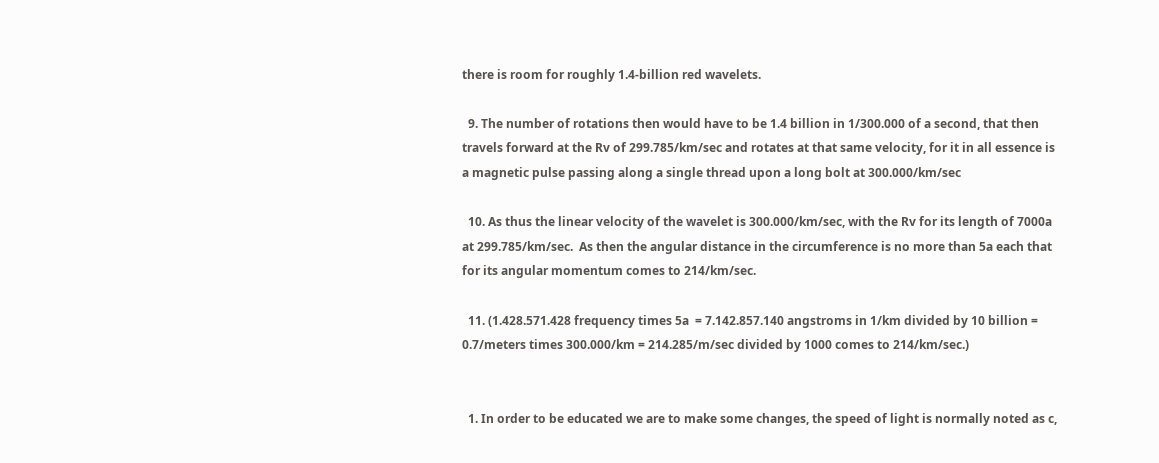there is room for roughly 1.4-billion red wavelets.

  9. The number of rotations then would have to be 1.4 billion in 1/300.000 of a second, that then travels forward at the Rv of 299.785/km/sec and rotates at that same velocity, for it in all essence is a magnetic pulse passing along a single thread upon a long bolt at 300.000/km/sec

  10. As thus the linear velocity of the wavelet is 300.000/km/sec, with the Rv for its length of 7000a at 299.785/km/sec.  As then the angular distance in the circumference is no more than 5a each that for its angular momentum comes to 214/km/sec.

  11. (1.428.571.428 frequency times 5a  = 7.142.857.140 angstroms in 1/km divided by 10 billion = 0.7/meters times 300.000/km = 214.285/m/sec divided by 1000 comes to 214/km/sec.)


  1. In order to be educated we are to make some changes, the speed of light is normally noted as c,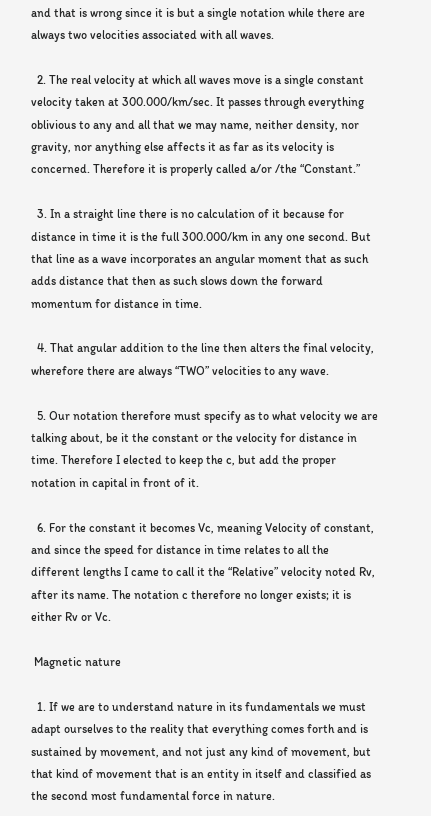and that is wrong since it is but a single notation while there are always two velocities associated with all waves.

  2. The real velocity at which all waves move is a single constant velocity taken at 300.000/km/sec. It passes through everything oblivious to any and all that we may name, neither density, nor gravity, nor anything else affects it as far as its velocity is concerned. Therefore it is properly called a/or /the “Constant.”

  3. In a straight line there is no calculation of it because for distance in time it is the full 300.000/km in any one second. But that line as a wave incorporates an angular moment that as such adds distance that then as such slows down the forward momentum for distance in time.

  4. That angular addition to the line then alters the final velocity, wherefore there are always “TWO” velocities to any wave.

  5. Our notation therefore must specify as to what velocity we are talking about, be it the constant or the velocity for distance in time. Therefore I elected to keep the c, but add the proper notation in capital in front of it.

  6. For the constant it becomes Vc, meaning Velocity of constant, and since the speed for distance in time relates to all the different lengths I came to call it the “Relative” velocity noted Rv, after its name. The notation c therefore no longer exists; it is either Rv or Vc.

 Magnetic nature

  1. If we are to understand nature in its fundamentals we must adapt ourselves to the reality that everything comes forth and is sustained by movement, and not just any kind of movement, but that kind of movement that is an entity in itself and classified as the second most fundamental force in nature.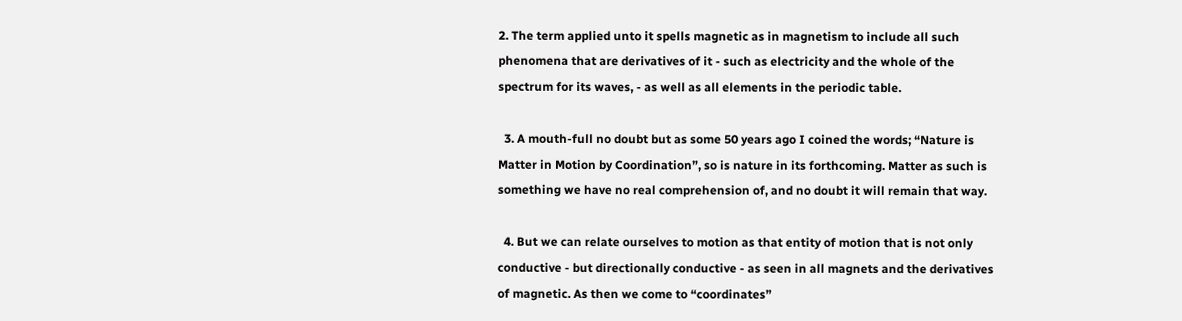2. The term applied unto it spells magnetic as in magnetism to include all such phenomena that are derivatives of it - such as electricity and the whole of the spectrum for its waves, - as well as all elements in the periodic table.

  3. A mouth-full no doubt but as some 50 years ago I coined the words; “Nature is Matter in Motion by Coordination”, so is nature in its forthcoming. Matter as such is something we have no real comprehension of, and no doubt it will remain that way.

  4. But we can relate ourselves to motion as that entity of motion that is not only conductive - but directionally conductive - as seen in all magnets and the derivatives of magnetic. As then we come to “coordinates”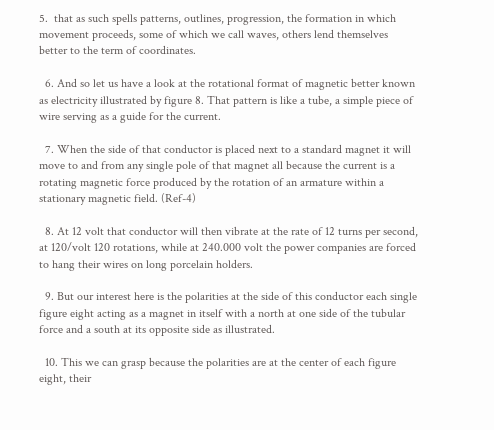5.  that as such spells patterns, outlines, progression, the formation in which movement proceeds, some of which we call waves, others lend themselves better to the term of coordinates.

  6. And so let us have a look at the rotational format of magnetic better known as electricity illustrated by figure 8. That pattern is like a tube, a simple piece of wire serving as a guide for the current.

  7. When the side of that conductor is placed next to a standard magnet it will move to and from any single pole of that magnet all because the current is a rotating magnetic force produced by the rotation of an armature within a stationary magnetic field. (Ref-4)

  8. At 12 volt that conductor will then vibrate at the rate of 12 turns per second, at 120/volt 120 rotations, while at 240.000 volt the power companies are forced to hang their wires on long porcelain holders.

  9. But our interest here is the polarities at the side of this conductor each single figure eight acting as a magnet in itself with a north at one side of the tubular force and a south at its opposite side as illustrated.

  10. This we can grasp because the polarities are at the center of each figure eight, their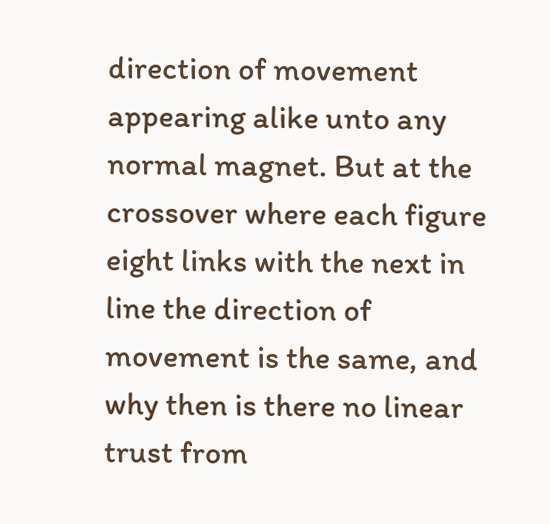direction of movement appearing alike unto any normal magnet. But at the crossover where each figure eight links with the next in line the direction of movement is the same, and why then is there no linear trust from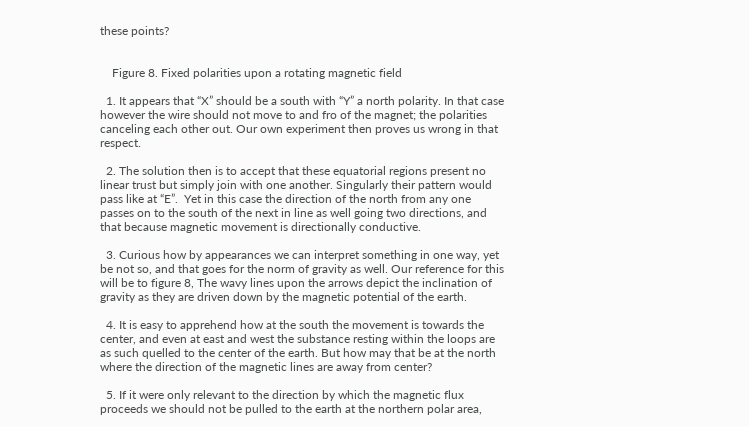these points?


    Figure 8. Fixed polarities upon a rotating magnetic field

  1. It appears that “X” should be a south with “Y” a north polarity. In that case however the wire should not move to and fro of the magnet; the polarities canceling each other out. Our own experiment then proves us wrong in that respect.

  2. The solution then is to accept that these equatorial regions present no linear trust but simply join with one another. Singularly their pattern would pass like at “E”.  Yet in this case the direction of the north from any one passes on to the south of the next in line as well going two directions, and that because magnetic movement is directionally conductive.

  3. Curious how by appearances we can interpret something in one way, yet be not so, and that goes for the norm of gravity as well. Our reference for this will be to figure 8, The wavy lines upon the arrows depict the inclination of gravity as they are driven down by the magnetic potential of the earth.

  4. It is easy to apprehend how at the south the movement is towards the center, and even at east and west the substance resting within the loops are as such quelled to the center of the earth. But how may that be at the north where the direction of the magnetic lines are away from center?

  5. If it were only relevant to the direction by which the magnetic flux proceeds we should not be pulled to the earth at the northern polar area,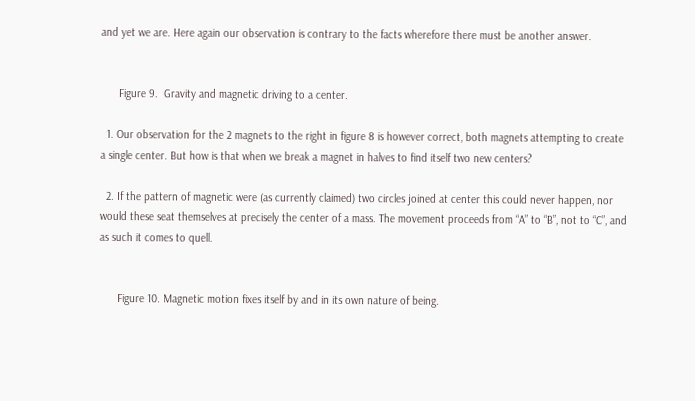and yet we are. Here again our observation is contrary to the facts wherefore there must be another answer.


      Figure 9.  Gravity and magnetic driving to a center.

  1. Our observation for the 2 magnets to the right in figure 8 is however correct, both magnets attempting to create a single center. But how is that when we break a magnet in halves to find itself two new centers?

  2. If the pattern of magnetic were (as currently claimed) two circles joined at center this could never happen, nor would these seat themselves at precisely the center of a mass. The movement proceeds from “A” to “B”, not to “C”, and as such it comes to quell.


      Figure 10. Magnetic motion fixes itself by and in its own nature of being.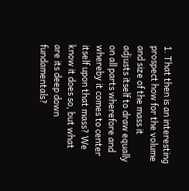1. That then is an interesting prospect how for the volume and size of the mass it adjusts itself to draw equally on all parts wherefore and whereby it comes to center itself upon that mass? We know it does so, but what are its deep down fundamentals?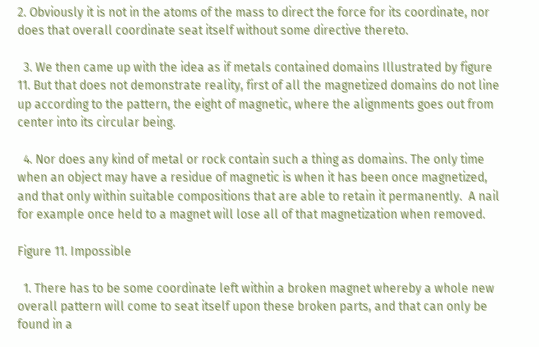2. Obviously it is not in the atoms of the mass to direct the force for its coordinate, nor does that overall coordinate seat itself without some directive thereto.

  3. We then came up with the idea as if metals contained domains Illustrated by figure 11. But that does not demonstrate reality, first of all the magnetized domains do not line up according to the pattern, the eight of magnetic, where the alignments goes out from center into its circular being.

  4. Nor does any kind of metal or rock contain such a thing as domains. The only time when an object may have a residue of magnetic is when it has been once magnetized, and that only within suitable compositions that are able to retain it permanently.  A nail for example once held to a magnet will lose all of that magnetization when removed.

Figure 11. Impossible

  1. There has to be some coordinate left within a broken magnet whereby a whole new overall pattern will come to seat itself upon these broken parts, and that can only be found in a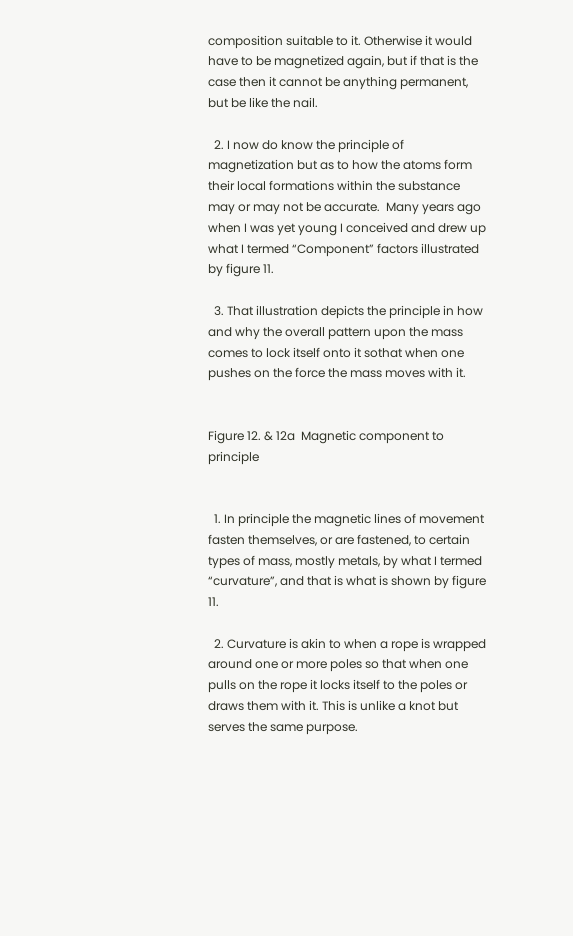composition suitable to it. Otherwise it would have to be magnetized again, but if that is the case then it cannot be anything permanent, but be like the nail.

  2. I now do know the principle of magnetization but as to how the atoms form their local formations within the substance may or may not be accurate.  Many years ago when I was yet young I conceived and drew up what I termed “Component” factors illustrated by figure 11.

  3. That illustration depicts the principle in how and why the overall pattern upon the mass comes to lock itself onto it sothat when one pushes on the force the mass moves with it.


Figure 12. & 12a  Magnetic component to principle


  1. In principle the magnetic lines of movement fasten themselves, or are fastened, to certain types of mass, mostly metals, by what I termed “curvature”, and that is what is shown by figure 11.

  2. Curvature is akin to when a rope is wrapped around one or more poles so that when one pulls on the rope it locks itself to the poles or draws them with it. This is unlike a knot but serves the same purpose.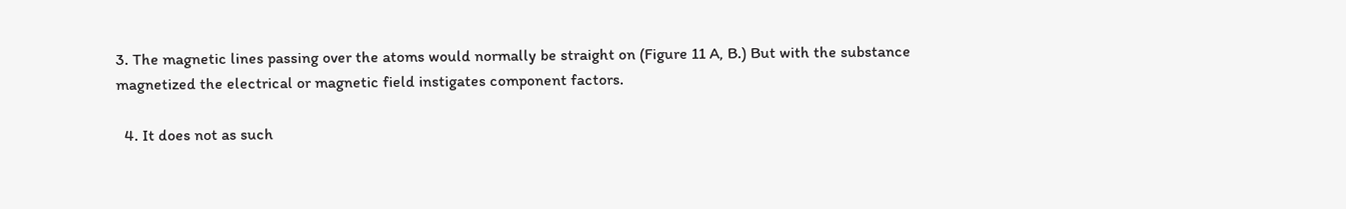3. The magnetic lines passing over the atoms would normally be straight on (Figure 11 A, B.) But with the substance magnetized the electrical or magnetic field instigates component factors.

  4. It does not as such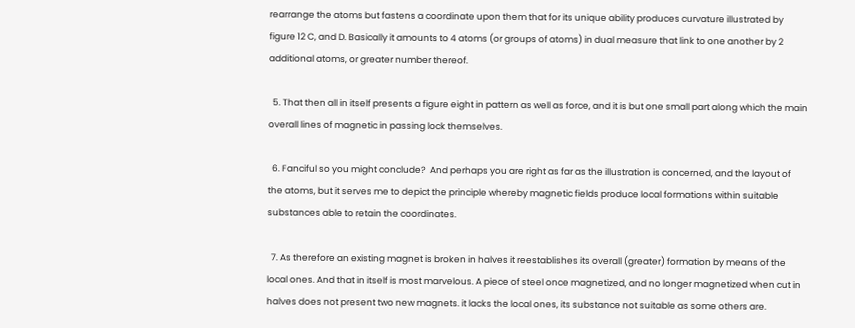rearrange the atoms but fastens a coordinate upon them that for its unique ability produces curvature illustrated by figure 12 C, and D. Basically it amounts to 4 atoms (or groups of atoms) in dual measure that link to one another by 2 additional atoms, or greater number thereof.

  5. That then all in itself presents a figure eight in pattern as well as force, and it is but one small part along which the main overall lines of magnetic in passing lock themselves.

  6. Fanciful so you might conclude?  And perhaps you are right as far as the illustration is concerned, and the layout of the atoms, but it serves me to depict the principle whereby magnetic fields produce local formations within suitable substances able to retain the coordinates.

  7. As therefore an existing magnet is broken in halves it reestablishes its overall (greater) formation by means of the local ones. And that in itself is most marvelous. A piece of steel once magnetized, and no longer magnetized when cut in halves does not present two new magnets. it lacks the local ones, its substance not suitable as some others are.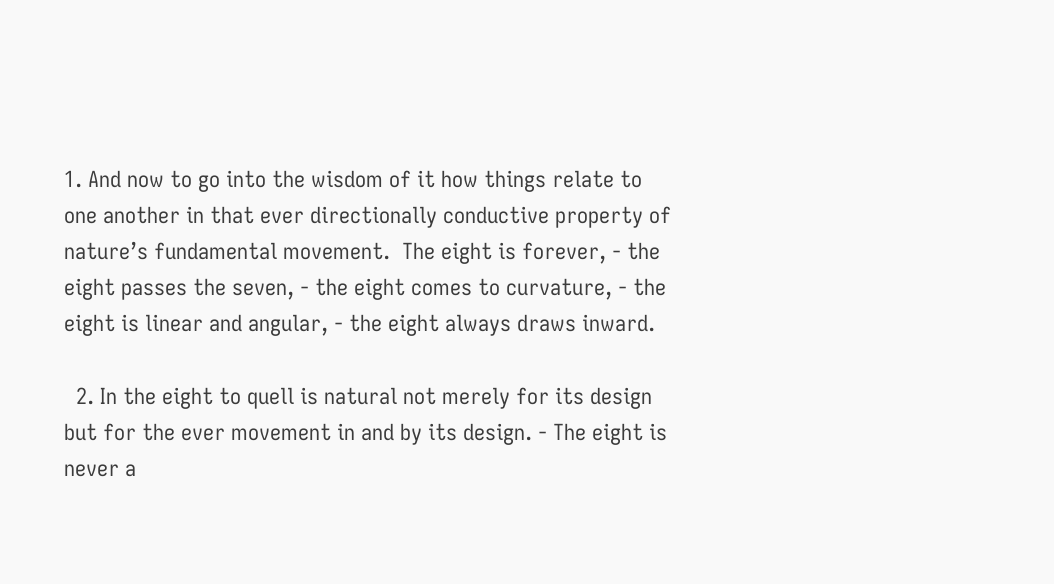1. And now to go into the wisdom of it how things relate to one another in that ever directionally conductive property of nature’s fundamental movement.  The eight is forever, - the eight passes the seven, - the eight comes to curvature, - the eight is linear and angular, - the eight always draws inward.

  2. In the eight to quell is natural not merely for its design but for the ever movement in and by its design. - The eight is never a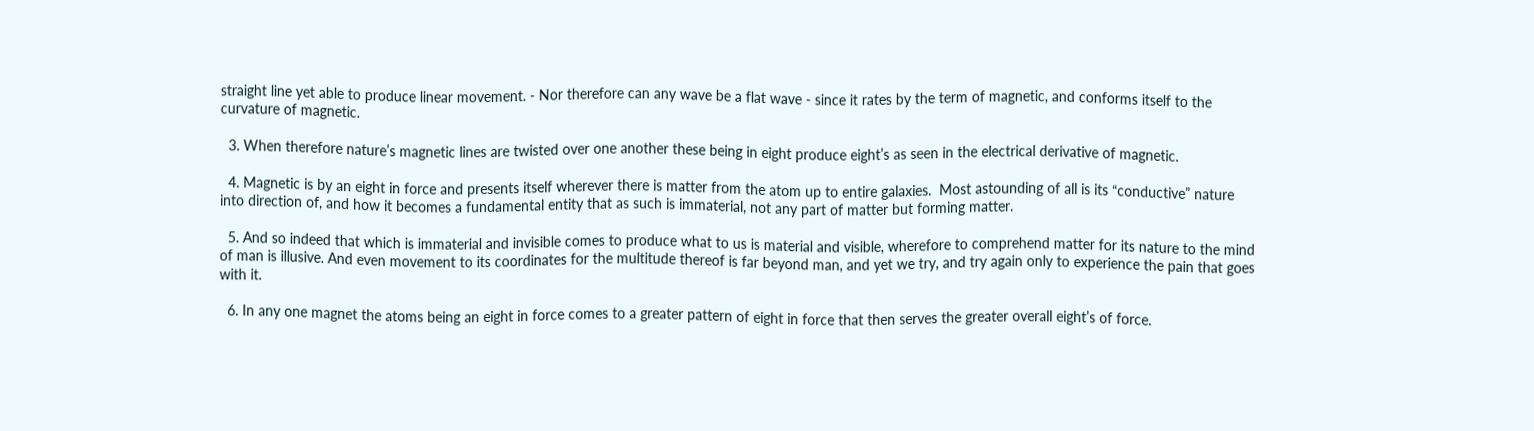straight line yet able to produce linear movement. - Nor therefore can any wave be a flat wave - since it rates by the term of magnetic, and conforms itself to the curvature of magnetic.

  3. When therefore nature’s magnetic lines are twisted over one another these being in eight produce eight’s as seen in the electrical derivative of magnetic.

  4. Magnetic is by an eight in force and presents itself wherever there is matter from the atom up to entire galaxies.  Most astounding of all is its “conductive” nature into direction of, and how it becomes a fundamental entity that as such is immaterial, not any part of matter but forming matter.

  5. And so indeed that which is immaterial and invisible comes to produce what to us is material and visible, wherefore to comprehend matter for its nature to the mind of man is illusive. And even movement to its coordinates for the multitude thereof is far beyond man, and yet we try, and try again only to experience the pain that goes with it.

  6. In any one magnet the atoms being an eight in force comes to a greater pattern of eight in force that then serves the greater overall eight’s of force.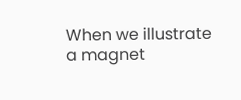When we illustrate a magnet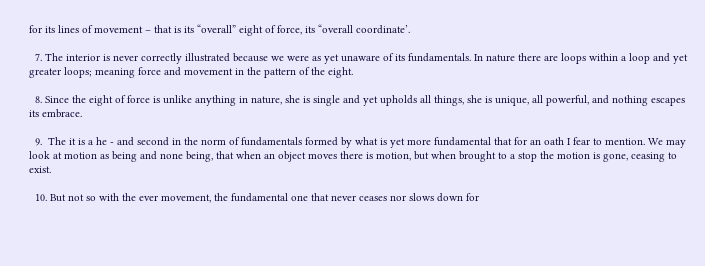for its lines of movement – that is its “overall” eight of force, its “overall coordinate’.

  7. The interior is never correctly illustrated because we were as yet unaware of its fundamentals. In nature there are loops within a loop and yet greater loops; meaning force and movement in the pattern of the eight.

  8. Since the eight of force is unlike anything in nature, she is single and yet upholds all things, she is unique, all powerful, and nothing escapes its embrace.

  9.  The it is a he - and second in the norm of fundamentals formed by what is yet more fundamental that for an oath I fear to mention. We may look at motion as being and none being, that when an object moves there is motion, but when brought to a stop the motion is gone, ceasing to exist.

  10. But not so with the ever movement, the fundamental one that never ceases nor slows down for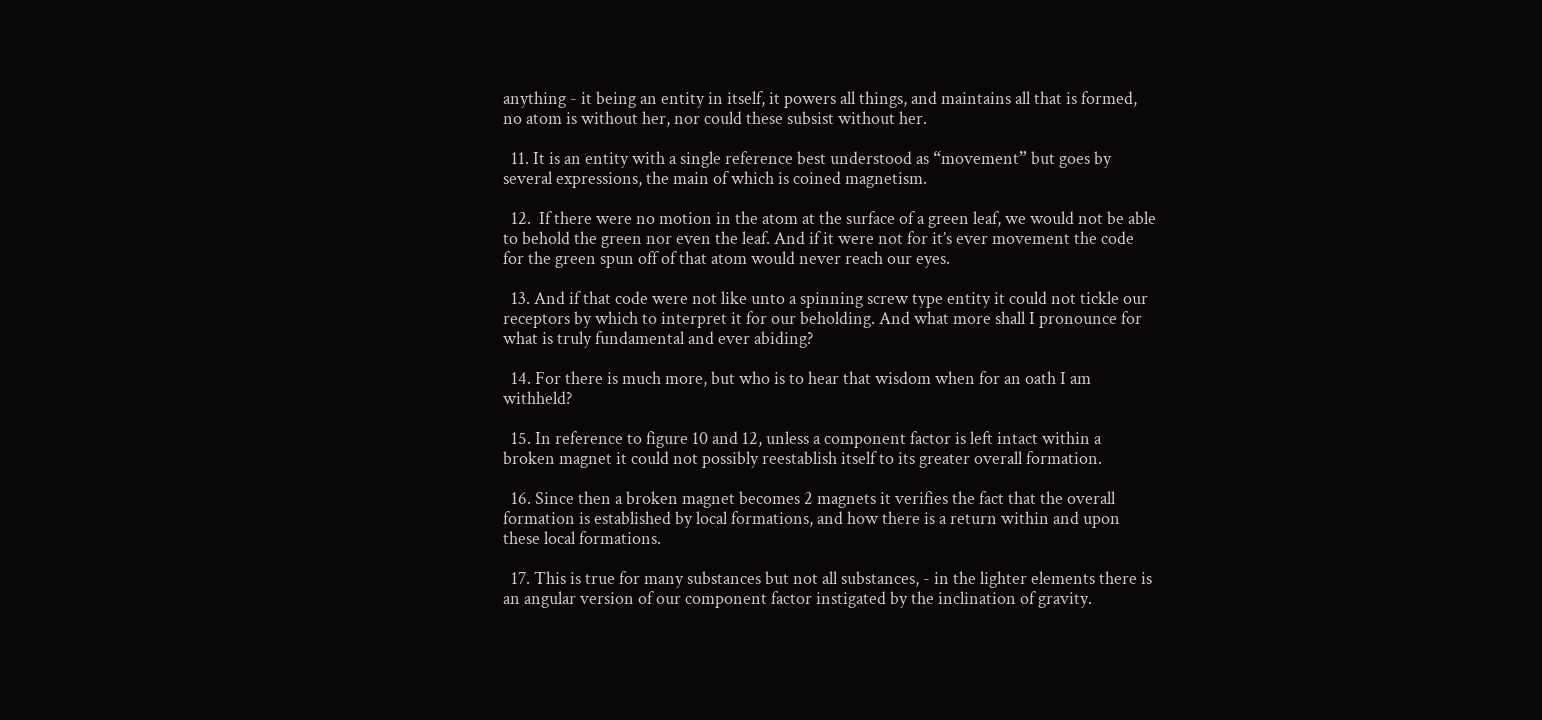anything - it being an entity in itself, it powers all things, and maintains all that is formed, no atom is without her, nor could these subsist without her.

  11. It is an entity with a single reference best understood as “movement” but goes by several expressions, the main of which is coined magnetism.

  12.  If there were no motion in the atom at the surface of a green leaf, we would not be able to behold the green nor even the leaf. And if it were not for it’s ever movement the code for the green spun off of that atom would never reach our eyes.

  13. And if that code were not like unto a spinning screw type entity it could not tickle our receptors by which to interpret it for our beholding. And what more shall I pronounce for what is truly fundamental and ever abiding?

  14. For there is much more, but who is to hear that wisdom when for an oath I am withheld?

  15. In reference to figure 10 and 12, unless a component factor is left intact within a broken magnet it could not possibly reestablish itself to its greater overall formation.

  16. Since then a broken magnet becomes 2 magnets it verifies the fact that the overall formation is established by local formations, and how there is a return within and upon these local formations.

  17. This is true for many substances but not all substances, - in the lighter elements there is an angular version of our component factor instigated by the inclination of gravity.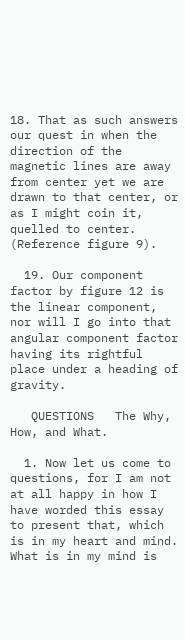18. That as such answers our quest in when the direction of the magnetic lines are away from center yet we are drawn to that center, or as I might coin it, quelled to center. (Reference figure 9).

  19. Our component factor by figure 12 is the linear component, nor will I go into that angular component factor having its rightful place under a heading of gravity.

   QUESTIONS   The Why, How, and What.

  1. Now let us come to questions, for I am not at all happy in how I have worded this essay to present that, which is in my heart and mind. What is in my mind is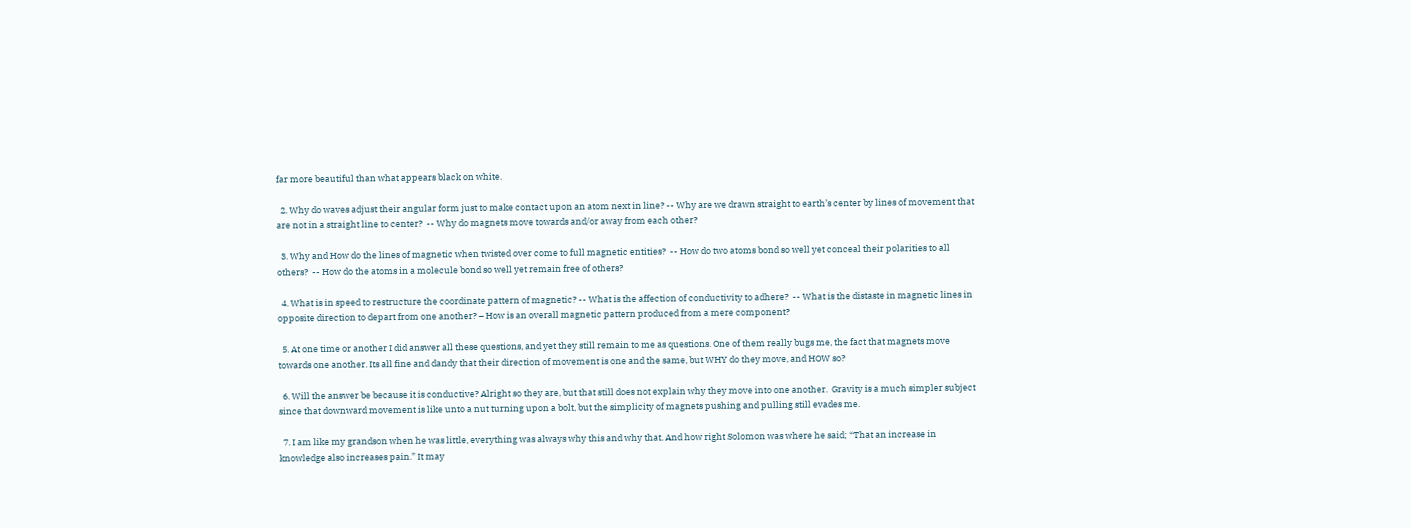far more beautiful than what appears black on white.

  2. Why do waves adjust their angular form just to make contact upon an atom next in line? -- Why are we drawn straight to earth’s center by lines of movement that are not in a straight line to center?  -- Why do magnets move towards and/or away from each other?

  3. Why and How do the lines of magnetic when twisted over come to full magnetic entities?  -- How do two atoms bond so well yet conceal their polarities to all others?  -- How do the atoms in a molecule bond so well yet remain free of others?

  4. What is in speed to restructure the coordinate pattern of magnetic? -- What is the affection of conductivity to adhere?  -- What is the distaste in magnetic lines in opposite direction to depart from one another? – How is an overall magnetic pattern produced from a mere component?

  5. At one time or another I did answer all these questions, and yet they still remain to me as questions. One of them really bugs me, the fact that magnets move towards one another. Its all fine and dandy that their direction of movement is one and the same, but WHY do they move, and HOW so?

  6. Will the answer be because it is conductive? Alright so they are, but that still does not explain why they move into one another.  Gravity is a much simpler subject since that downward movement is like unto a nut turning upon a bolt, but the simplicity of magnets pushing and pulling still evades me.

  7. I am like my grandson when he was little, everything was always why this and why that. And how right Solomon was where he said; “That an increase in knowledge also increases pain.” It may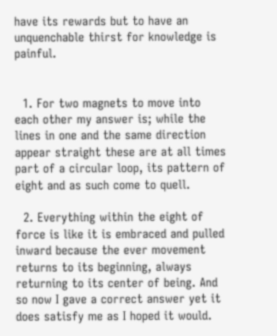have its rewards but to have an unquenchable thirst for knowledge is painful.


  1. For two magnets to move into each other my answer is; while the lines in one and the same direction appear straight these are at all times part of a circular loop, its pattern of eight and as such come to quell.

  2. Everything within the eight of force is like it is embraced and pulled inward because the ever movement returns to its beginning, always returning to its center of being. And so now I gave a correct answer yet it does satisfy me as I hoped it would.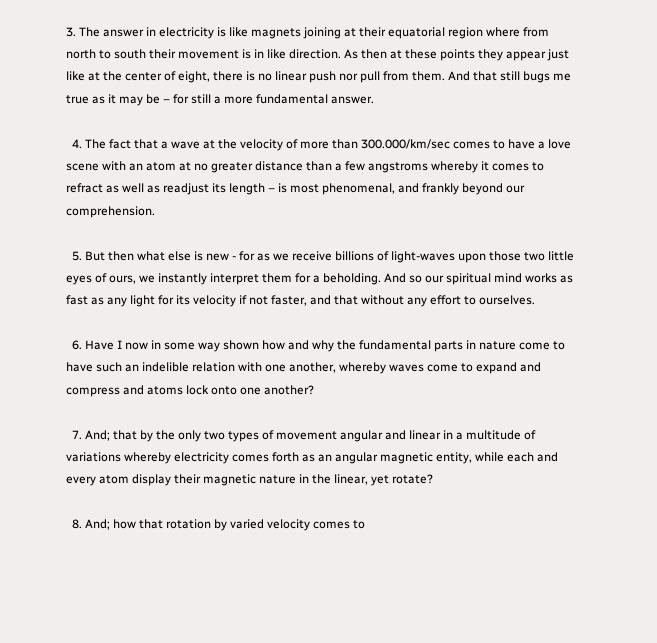3. The answer in electricity is like magnets joining at their equatorial region where from north to south their movement is in like direction. As then at these points they appear just like at the center of eight, there is no linear push nor pull from them. And that still bugs me true as it may be – for still a more fundamental answer.

  4. The fact that a wave at the velocity of more than 300.000/km/sec comes to have a love scene with an atom at no greater distance than a few angstroms whereby it comes to refract as well as readjust its length – is most phenomenal, and frankly beyond our comprehension.

  5. But then what else is new - for as we receive billions of light-waves upon those two little eyes of ours, we instantly interpret them for a beholding. And so our spiritual mind works as fast as any light for its velocity if not faster, and that without any effort to ourselves.

  6. Have I now in some way shown how and why the fundamental parts in nature come to have such an indelible relation with one another, whereby waves come to expand and compress and atoms lock onto one another?

  7. And; that by the only two types of movement angular and linear in a multitude of variations whereby electricity comes forth as an angular magnetic entity, while each and every atom display their magnetic nature in the linear, yet rotate?

  8. And; how that rotation by varied velocity comes to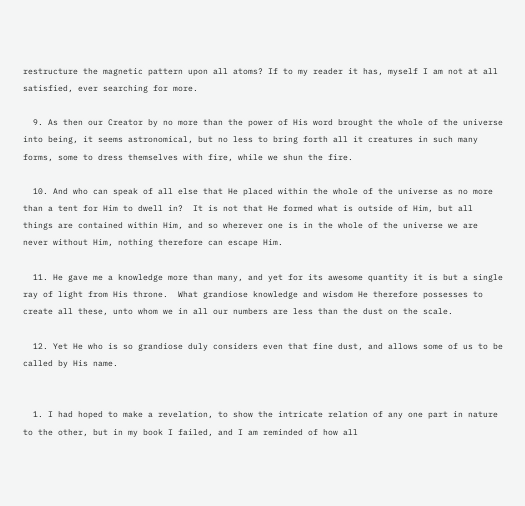restructure the magnetic pattern upon all atoms? If to my reader it has, myself I am not at all satisfied, ever searching for more.

  9. As then our Creator by no more than the power of His word brought the whole of the universe into being, it seems astronomical, but no less to bring forth all it creatures in such many forms, some to dress themselves with fire, while we shun the fire.

  10. And who can speak of all else that He placed within the whole of the universe as no more than a tent for Him to dwell in?  It is not that He formed what is outside of Him, but all things are contained within Him, and so wherever one is in the whole of the universe we are never without Him, nothing therefore can escape Him.

  11. He gave me a knowledge more than many, and yet for its awesome quantity it is but a single ray of light from His throne.  What grandiose knowledge and wisdom He therefore possesses to create all these, unto whom we in all our numbers are less than the dust on the scale.

  12. Yet He who is so grandiose duly considers even that fine dust, and allows some of us to be called by His name.


  1. I had hoped to make a revelation, to show the intricate relation of any one part in nature to the other, but in my book I failed, and I am reminded of how all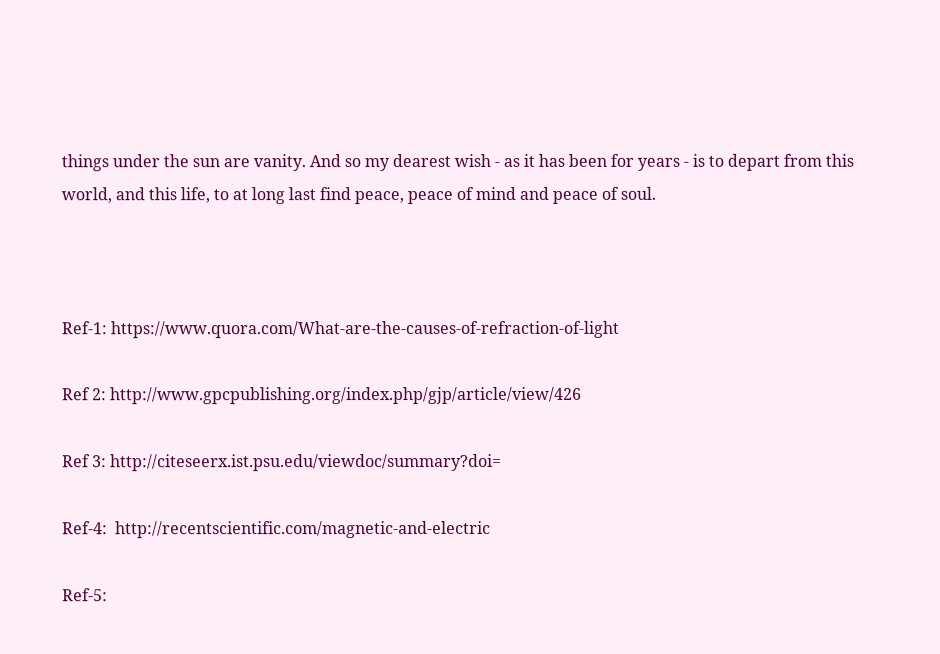things under the sun are vanity. And so my dearest wish - as it has been for years - is to depart from this world, and this life, to at long last find peace, peace of mind and peace of soul.



Ref-1: https://www.quora.com/What-are-the-causes-of-refraction-of-light

Ref 2: http://www.gpcpublishing.org/index.php/gjp/article/view/426

Ref 3: http://citeseerx.ist.psu.edu/viewdoc/summary?doi=

Ref-4:  http://recentscientific.com/magnetic-and-electric

Ref-5: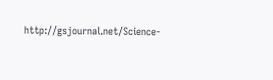http://gsjournal.net/Science-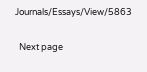Journals/Essays/View/5863


  Next page